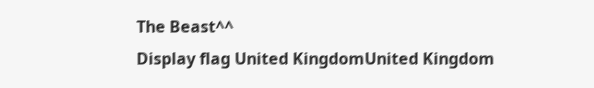The Beast^^
Display flag United KingdomUnited Kingdom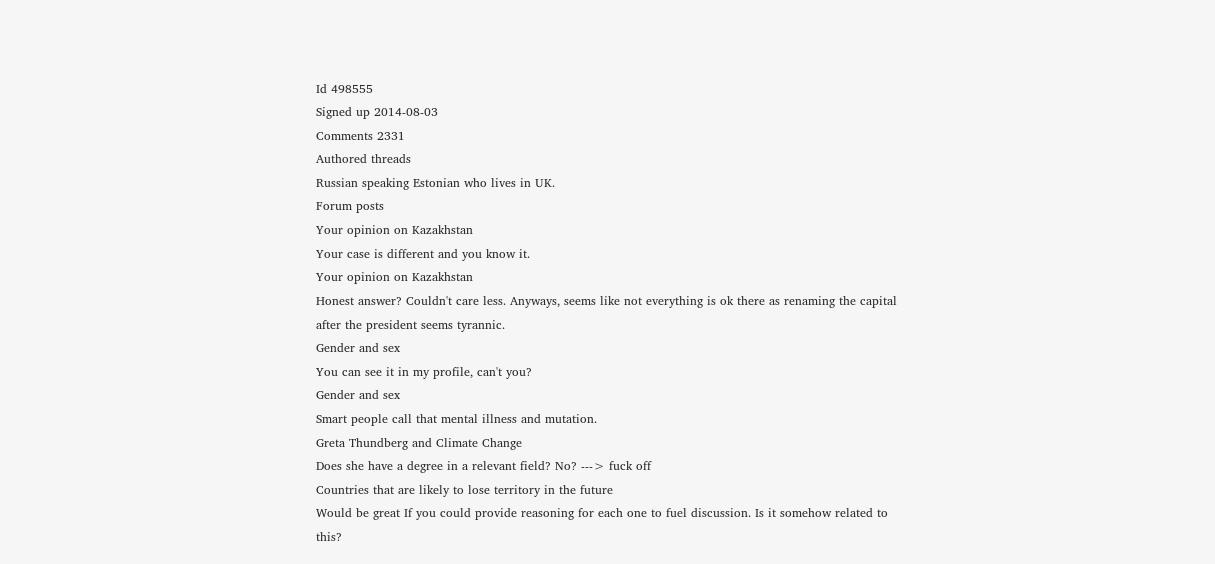Id 498555
Signed up 2014-08-03
Comments 2331
Authored threads
Russian speaking Estonian who lives in UK.
Forum posts
Your opinion on Kazakhstan
Your case is different and you know it.
Your opinion on Kazakhstan
Honest answer? Couldn't care less. Anyways, seems like not everything is ok there as renaming the capital after the president seems tyrannic.
Gender and sex
You can see it in my profile, can't you?
Gender and sex
Smart people call that mental illness and mutation.
Greta Thundberg and Climate Change
Does she have a degree in a relevant field? No? ---> fuck off
Countries that are likely to lose territory in the future
Would be great If you could provide reasoning for each one to fuel discussion. Is it somehow related to this?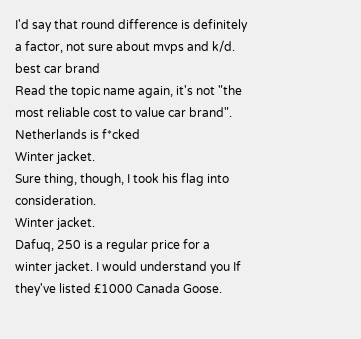I'd say that round difference is definitely a factor, not sure about mvps and k/d.
best car brand
Read the topic name again, it's not "the most reliable cost to value car brand".
Netherlands is f*cked
Winter jacket.
Sure thing, though, I took his flag into consideration.
Winter jacket.
Dafuq, 250 is a regular price for a winter jacket. I would understand you If they've listed £1000 Canada Goose.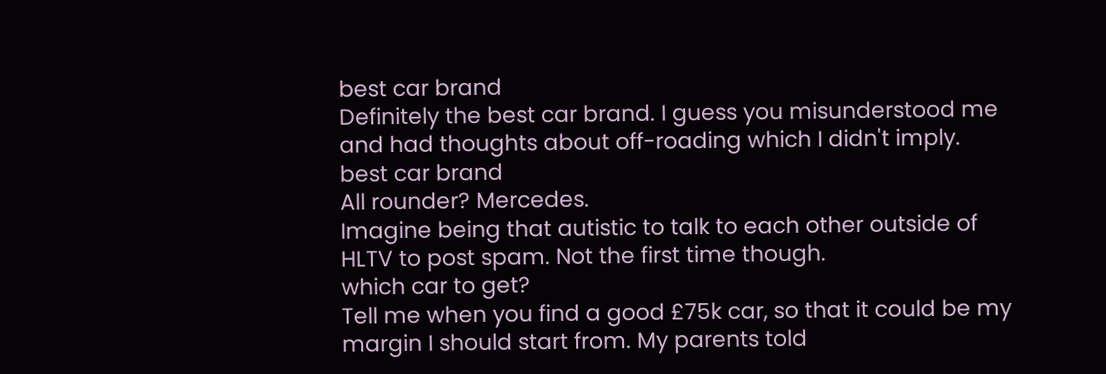best car brand
Definitely the best car brand. I guess you misunderstood me and had thoughts about off-roading which I didn't imply.
best car brand
All rounder? Mercedes.
Imagine being that autistic to talk to each other outside of HLTV to post spam. Not the first time though.
which car to get?
Tell me when you find a good £75k car, so that it could be my margin I should start from. My parents told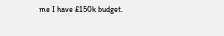me I have £150k budget.